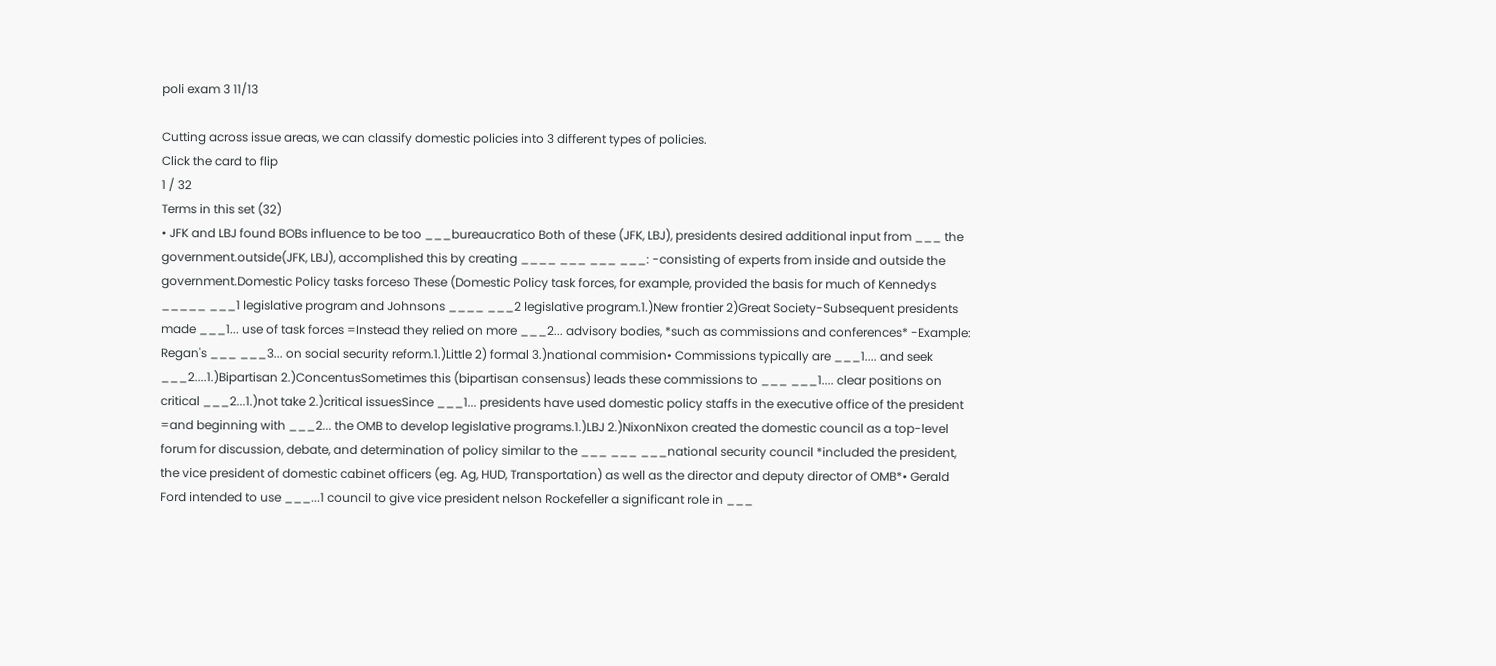poli exam 3 11/13

Cutting across issue areas, we can classify domestic policies into 3 different types of policies.
Click the card to flip
1 / 32
Terms in this set (32)
• JFK and LBJ found BOBs influence to be too ___bureaucratico Both of these (JFK, LBJ), presidents desired additional input from ___ the government.outside(JFK, LBJ), accomplished this by creating ____ ___ ___ ___: -consisting of experts from inside and outside the government.Domestic Policy tasks forceso These (Domestic Policy task forces, for example, provided the basis for much of Kennedys _____ ___1 legislative program and Johnsons ____ ___2 legislative program.1.)New frontier 2)Great Society-Subsequent presidents made ___1... use of task forces =Instead they relied on more ___2... advisory bodies, *such as commissions and conferences* -Example: Regan's ___ ___3... on social security reform.1.)Little 2) formal 3.)national commision• Commissions typically are ___1.... and seek ___2....1.)Bipartisan 2.)ConcentusSometimes this (bipartisan consensus) leads these commissions to ___ ___1.... clear positions on critical ___2...1.)not take 2.)critical issuesSince ___1... presidents have used domestic policy staffs in the executive office of the president =and beginning with ___2... the OMB to develop legislative programs.1.)LBJ 2.)NixonNixon created the domestic council as a top-level forum for discussion, debate, and determination of policy similar to the ___ ___ ___national security council *included the president, the vice president of domestic cabinet officers (eg. Ag, HUD, Transportation) as well as the director and deputy director of OMB*• Gerald Ford intended to use ___...1 council to give vice president nelson Rockefeller a significant role in ___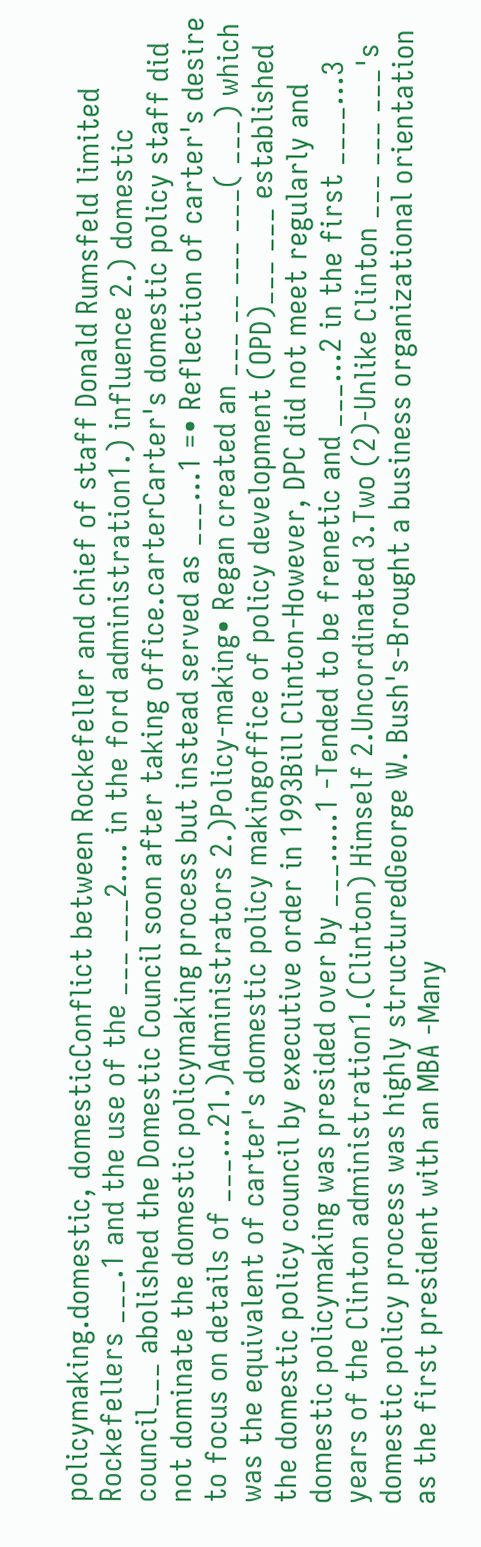policymaking.domestic, domesticConflict between Rockefeller and chief of staff Donald Rumsfeld limited Rockefellers ___.1 and the use of the ___ ___2.... in the ford administration1.) influence 2.) domestic council___ abolished the Domestic Council soon after taking office.carterCarter's domestic policy staff did not dominate the domestic policymaking process but instead served as ___...1 =• Reflection of carter's desire to focus on details of ___...21.)Administrators 2.)Policy-making• Regan created an ___ __ ___ ___( ___) which was the equivalent of carter's domestic policy makingoffice of policy development (OPD)___ ___ established the domestic policy council by executive order in 1993Bill Clinton-However, DPC did not meet regularly and domestic policymaking was presided over by ___.....1 -Tended to be frenetic and ___...2 in the first ____...3 years of the Clinton administration1.(Clinton) Himself 2.Uncordinated 3.Two (2)-Unlike Clinton ___ ___ ___'s domestic policy process was highly structuredGeorge W. Bush's-Brought a business organizational orientation as the first president with an MBA -Many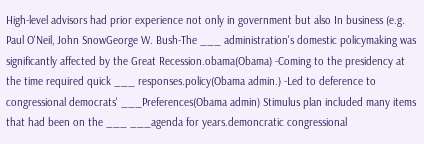High-level advisors had prior experience not only in government but also In business (e.g. Paul O'Neil, John SnowGeorge W. Bush-The ___ administration's domestic policymaking was significantly affected by the Great Recession.obama(Obama) -Coming to the presidency at the time required quick ___ responses.policy(Obama admin.) -Led to deference to congressional democrats' ___Preferences(Obama admin) Stimulus plan included many items that had been on the ___ ___agenda for years.demoncratic congressional